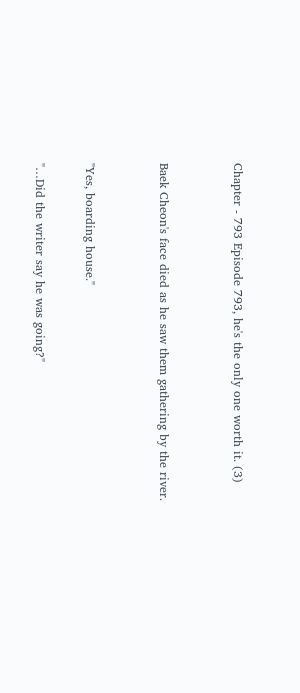Chapter - 793 Episode 793, he's the only one worth it. (3)


Baek Cheon's face died as he saw them gathering by the river.


"Yes, boarding house."

"…Did the writer say he was going?"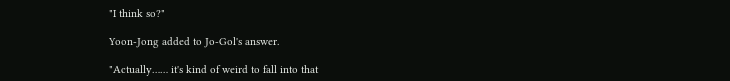"I think so?"

Yoon-Jong added to Jo-Gol's answer.

"Actually…… it's kind of weird to fall into that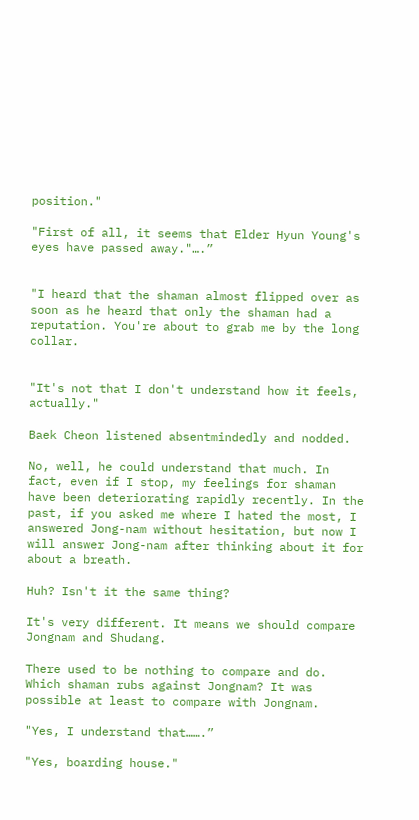position."

"First of all, it seems that Elder Hyun Young's eyes have passed away."….”


"I heard that the shaman almost flipped over as soon as he heard that only the shaman had a reputation. You're about to grab me by the long collar.


"It's not that I don't understand how it feels, actually."

Baek Cheon listened absentmindedly and nodded.

No, well, he could understand that much. In fact, even if I stop, my feelings for shaman have been deteriorating rapidly recently. In the past, if you asked me where I hated the most, I answered Jong-nam without hesitation, but now I will answer Jong-nam after thinking about it for about a breath.

Huh? Isn't it the same thing?

It's very different. It means we should compare Jongnam and Shudang.

There used to be nothing to compare and do. Which shaman rubs against Jongnam? It was possible at least to compare with Jongnam.

"Yes, I understand that…….”

"Yes, boarding house."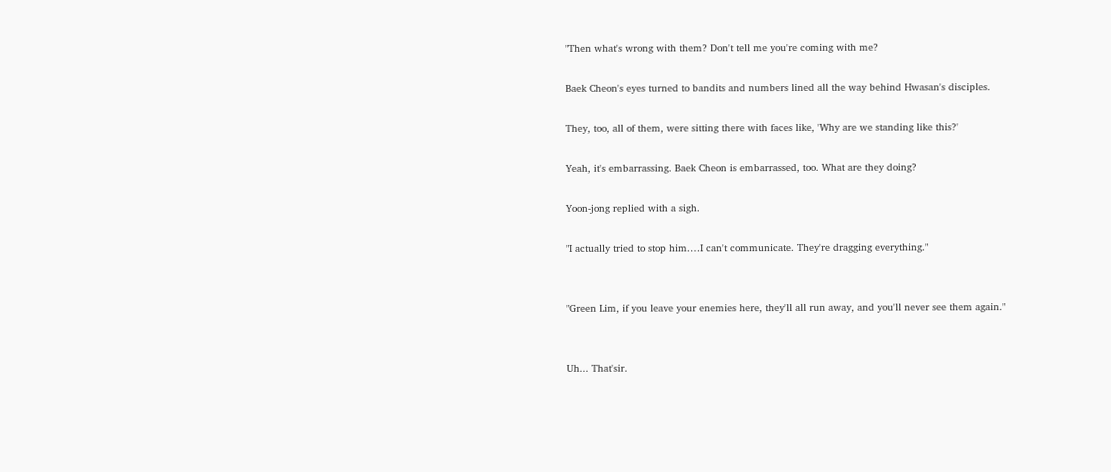"Then what's wrong with them? Don't tell me you're coming with me?

Baek Cheon's eyes turned to bandits and numbers lined all the way behind Hwasan's disciples.

They, too, all of them, were sitting there with faces like, 'Why are we standing like this?'

Yeah, it's embarrassing. Baek Cheon is embarrassed, too. What are they doing?

Yoon-jong replied with a sigh.

"I actually tried to stop him.…I can't communicate. They're dragging everything."


"Green Lim, if you leave your enemies here, they'll all run away, and you'll never see them again."


Uh... That'sir.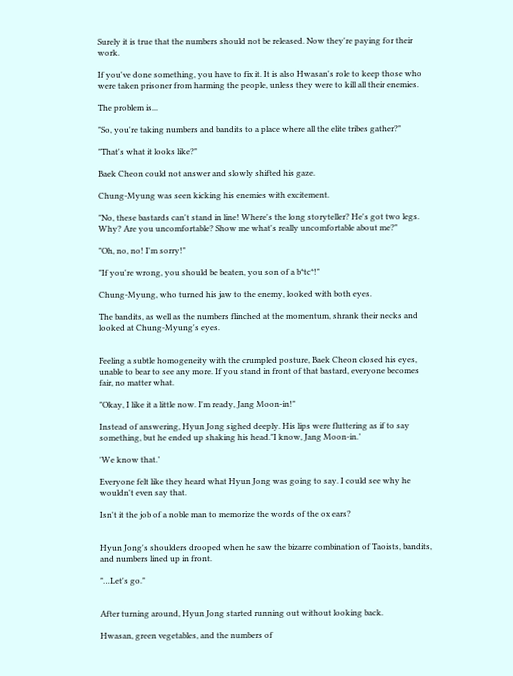Surely it is true that the numbers should not be released. Now they're paying for their work.

If you've done something, you have to fix it. It is also Hwasan's role to keep those who were taken prisoner from harming the people, unless they were to kill all their enemies.

The problem is...

"So, you're taking numbers and bandits to a place where all the elite tribes gather?"

"That's what it looks like?"

Baek Cheon could not answer and slowly shifted his gaze.

Chung-Myung was seen kicking his enemies with excitement.

"No, these bastards can't stand in line! Where's the long storyteller? He's got two legs. Why? Are you uncomfortable? Show me what's really uncomfortable about me?"

"Oh, no, no! I'm sorry!"

"If you're wrong, you should be beaten, you son of a b*tc*!"

Chung-Myung, who turned his jaw to the enemy, looked with both eyes.

The bandits, as well as the numbers flinched at the momentum, shrank their necks and looked at Chung-Myung's eyes.


Feeling a subtle homogeneity with the crumpled posture, Baek Cheon closed his eyes, unable to bear to see any more. If you stand in front of that bastard, everyone becomes fair, no matter what.

"Okay, I like it a little now. I'm ready, Jang Moon-in!"

Instead of answering, Hyun Jong sighed deeply. His lips were fluttering as if to say something, but he ended up shaking his head."I know, Jang Moon-in.’

'We know that.’

Everyone felt like they heard what Hyun Jong was going to say. I could see why he wouldn't even say that.

Isn't it the job of a noble man to memorize the words of the ox ears?


Hyun Jong's shoulders drooped when he saw the bizarre combination of Taoists, bandits, and numbers lined up in front.

"…Let's go."


After turning around, Hyun Jong started running out without looking back.

Hwasan, green vegetables, and the numbers of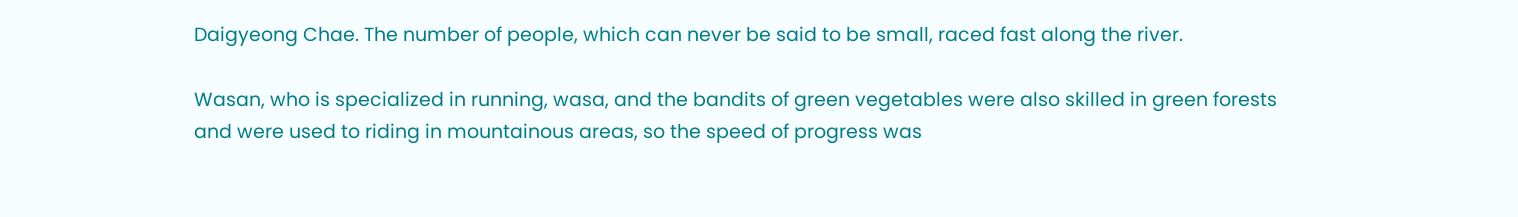Daigyeong Chae. The number of people, which can never be said to be small, raced fast along the river.

Wasan, who is specialized in running, wasa, and the bandits of green vegetables were also skilled in green forests and were used to riding in mountainous areas, so the speed of progress was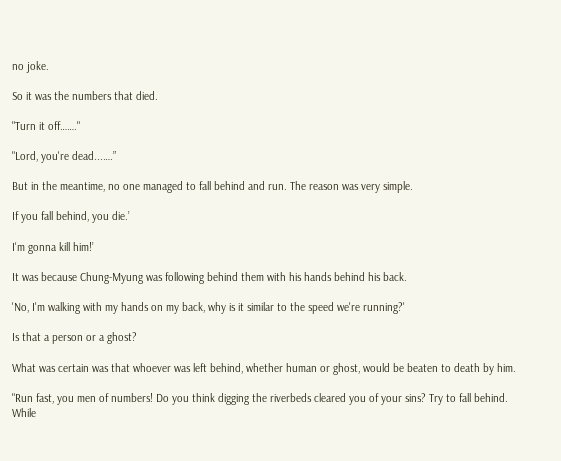no joke.

So it was the numbers that died.

"Turn it off……."

"Lord, you're dead...….”

But in the meantime, no one managed to fall behind and run. The reason was very simple.

If you fall behind, you die.’

I'm gonna kill him!’

It was because Chung-Myung was following behind them with his hands behind his back.

'No, I'm walking with my hands on my back, why is it similar to the speed we're running?'

Is that a person or a ghost?

What was certain was that whoever was left behind, whether human or ghost, would be beaten to death by him.

"Run fast, you men of numbers! Do you think digging the riverbeds cleared you of your sins? Try to fall behind. While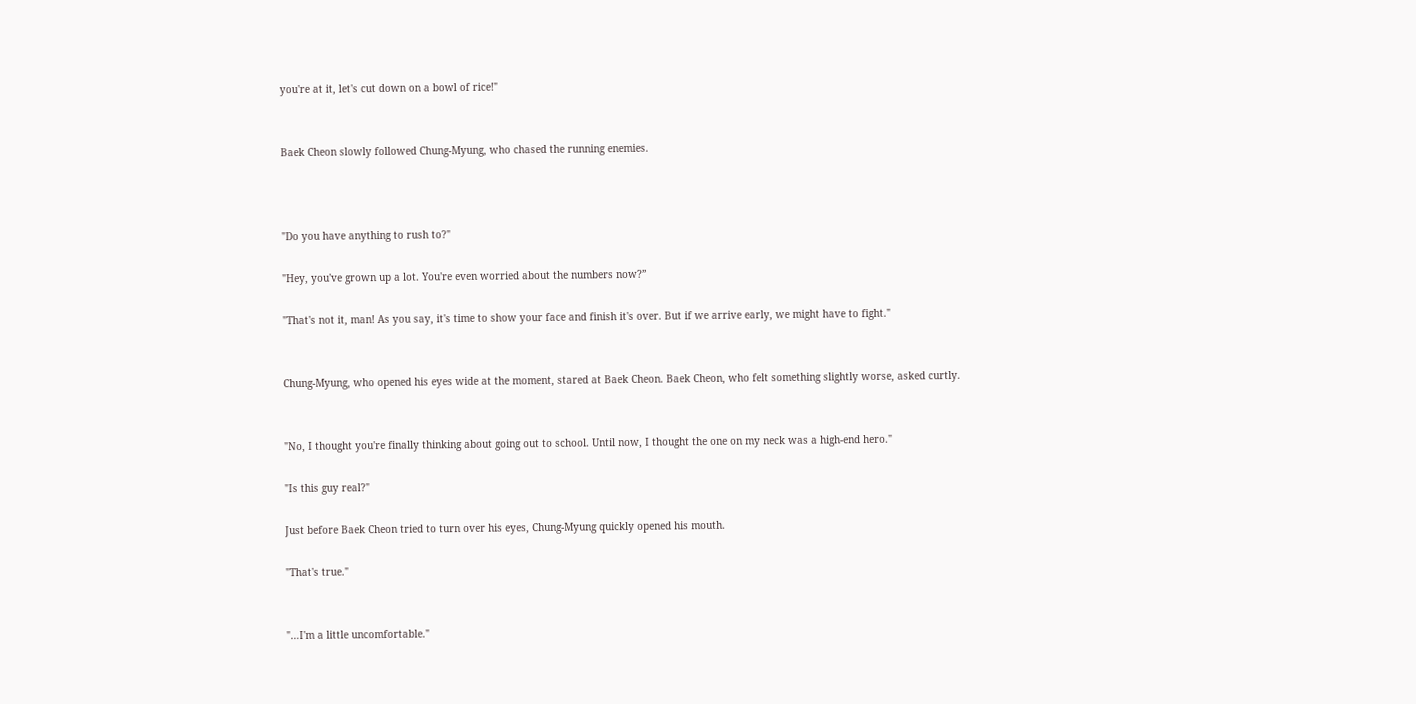you're at it, let's cut down on a bowl of rice!"


Baek Cheon slowly followed Chung-Myung, who chased the running enemies.



"Do you have anything to rush to?"

"Hey, you've grown up a lot. You're even worried about the numbers now?”

"That's not it, man! As you say, it's time to show your face and finish it's over. But if we arrive early, we might have to fight."


Chung-Myung, who opened his eyes wide at the moment, stared at Baek Cheon. Baek Cheon, who felt something slightly worse, asked curtly.


"No, I thought you're finally thinking about going out to school. Until now, I thought the one on my neck was a high-end hero."

"Is this guy real?"

Just before Baek Cheon tried to turn over his eyes, Chung-Myung quickly opened his mouth.

"That's true."


"…I'm a little uncomfortable."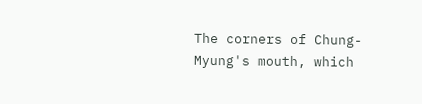The corners of Chung-Myung's mouth, which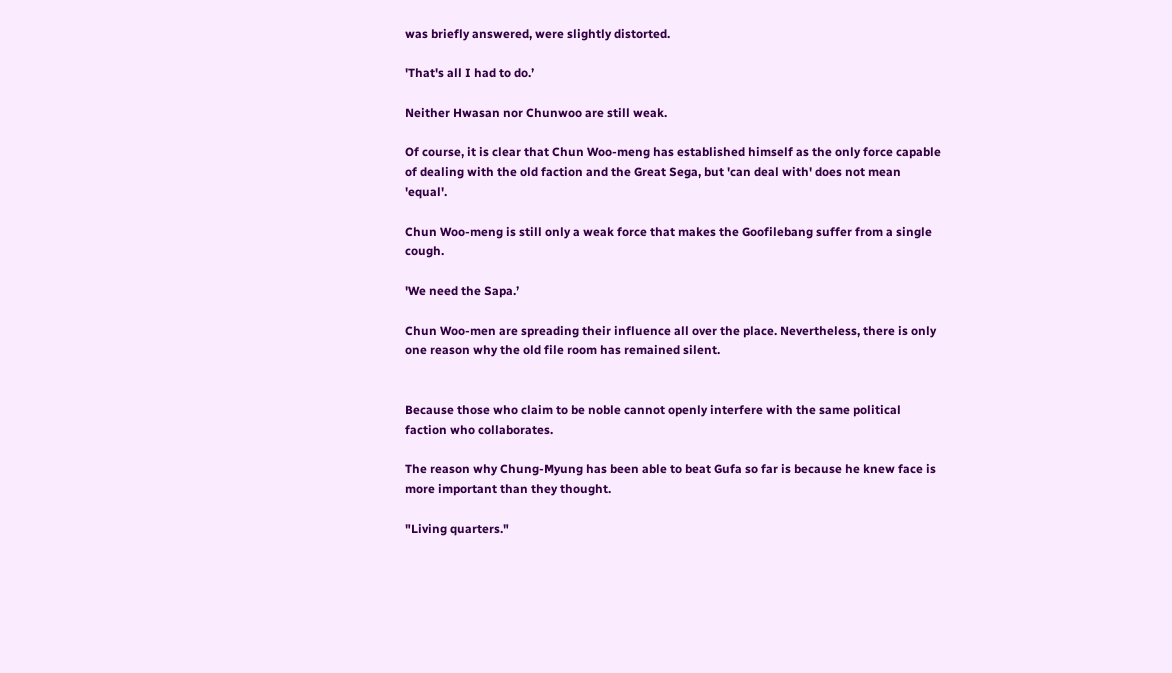was briefly answered, were slightly distorted.

'That's all I had to do.’

Neither Hwasan nor Chunwoo are still weak.

Of course, it is clear that Chun Woo-meng has established himself as the only force capable of dealing with the old faction and the Great Sega, but 'can deal with' does not mean 'equal'.

Chun Woo-meng is still only a weak force that makes the Goofilebang suffer from a single cough.

'We need the Sapa.’

Chun Woo-men are spreading their influence all over the place. Nevertheless, there is only one reason why the old file room has remained silent.


Because those who claim to be noble cannot openly interfere with the same political faction who collaborates.

The reason why Chung-Myung has been able to beat Gufa so far is because he knew face is more important than they thought.

"Living quarters."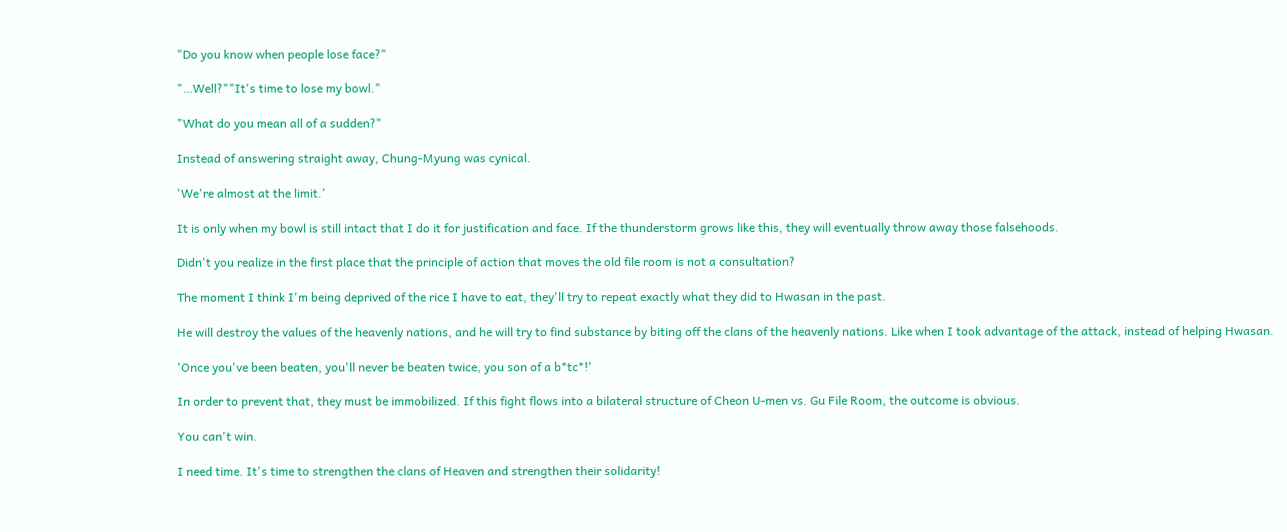"Do you know when people lose face?"

"…Well?""It's time to lose my bowl."

"What do you mean all of a sudden?"

Instead of answering straight away, Chung-Myung was cynical.

'We're almost at the limit.’

It is only when my bowl is still intact that I do it for justification and face. If the thunderstorm grows like this, they will eventually throw away those falsehoods.

Didn't you realize in the first place that the principle of action that moves the old file room is not a consultation?

The moment I think I'm being deprived of the rice I have to eat, they'll try to repeat exactly what they did to Hwasan in the past.

He will destroy the values of the heavenly nations, and he will try to find substance by biting off the clans of the heavenly nations. Like when I took advantage of the attack, instead of helping Hwasan.

'Once you've been beaten, you'll never be beaten twice, you son of a b*tc*!'

In order to prevent that, they must be immobilized. If this fight flows into a bilateral structure of Cheon U-men vs. Gu File Room, the outcome is obvious.

You can't win.

I need time. It's time to strengthen the clans of Heaven and strengthen their solidarity!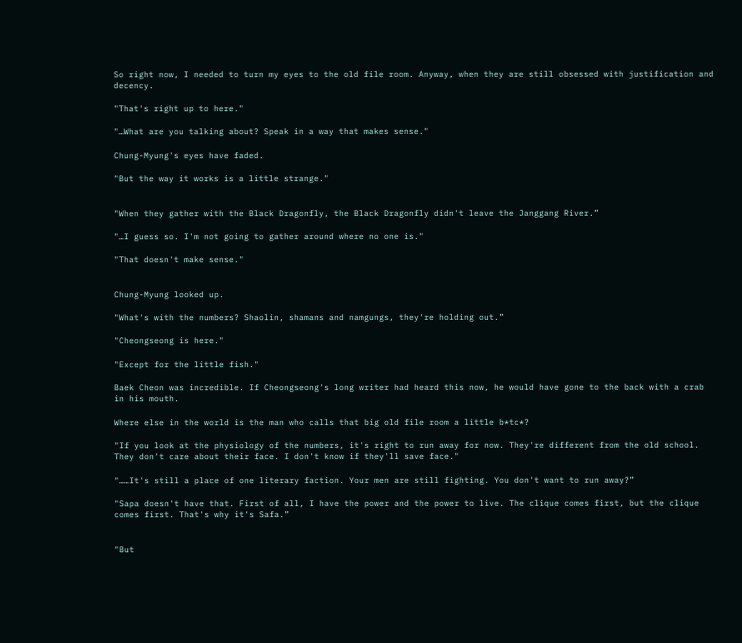So right now, I needed to turn my eyes to the old file room. Anyway, when they are still obsessed with justification and decency.

"That's right up to here."

"…What are you talking about? Speak in a way that makes sense."

Chung-Myung's eyes have faded.

"But the way it works is a little strange."


"When they gather with the Black Dragonfly, the Black Dragonfly didn't leave the Janggang River.”

"…I guess so. I'm not going to gather around where no one is."

"That doesn't make sense."


Chung-Myung looked up.

"What's with the numbers? Shaolin, shamans and namgungs, they're holding out.”

"Cheongseong is here."

"Except for the little fish."

Baek Cheon was incredible. If Cheongseong's long writer had heard this now, he would have gone to the back with a crab in his mouth.

Where else in the world is the man who calls that big old file room a little b*tc*?

"If you look at the physiology of the numbers, it's right to run away for now. They're different from the old school. They don't care about their face. I don't know if they'll save face."

"……It's still a place of one literary faction. Your men are still fighting. You don't want to run away?”

"Sapa doesn't have that. First of all, I have the power and the power to live. The clique comes first, but the clique comes first. That's why it's Safa.”


"But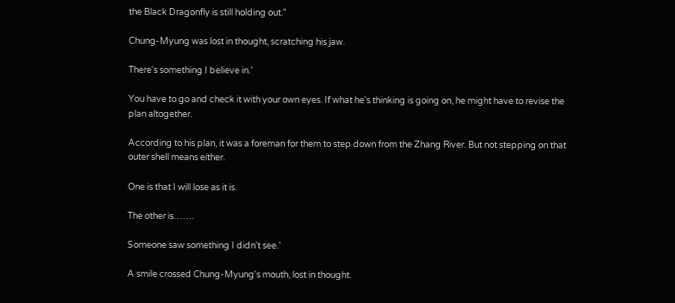the Black Dragonfly is still holding out."

Chung-Myung was lost in thought, scratching his jaw.

There's something I believe in.’

You have to go and check it with your own eyes. If what he's thinking is going on, he might have to revise the plan altogether.

According to his plan, it was a foreman for them to step down from the Zhang River. But not stepping on that outer shell means either.

One is that I will lose as it is.

The other is…….

Someone saw something I didn't see.’

A smile crossed Chung-Myung's mouth, lost in thought.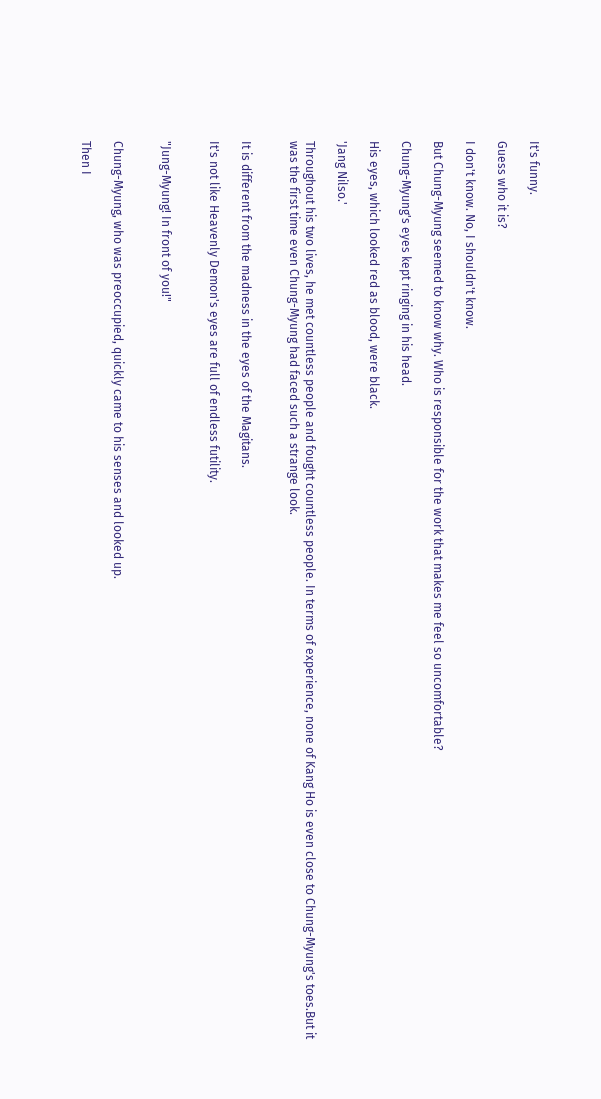It's funny.

Guess who it is?

I don't know. No, I shouldn't know.

But Chung-Myung seemed to know why. Who is responsible for the work that makes me feel so uncomfortable?

Chung-Myung's eyes kept ringing in his head.

His eyes, which looked red as blood, were black.

'Jang Nilso.'

Throughout his two lives, he met countless people and fought countless people. In terms of experience, none of Kang Ho is even close to Chung-Myung's toes.But it was the first time even Chung-Myung had faced such a strange look.


It is different from the madness in the eyes of the Magitans.

It's not like Heavenly Demon's eyes are full of endless futility.


"Jung-Myung! In front of you!"


Chung-Myung, who was preoccupied, quickly came to his senses and looked up.

Then I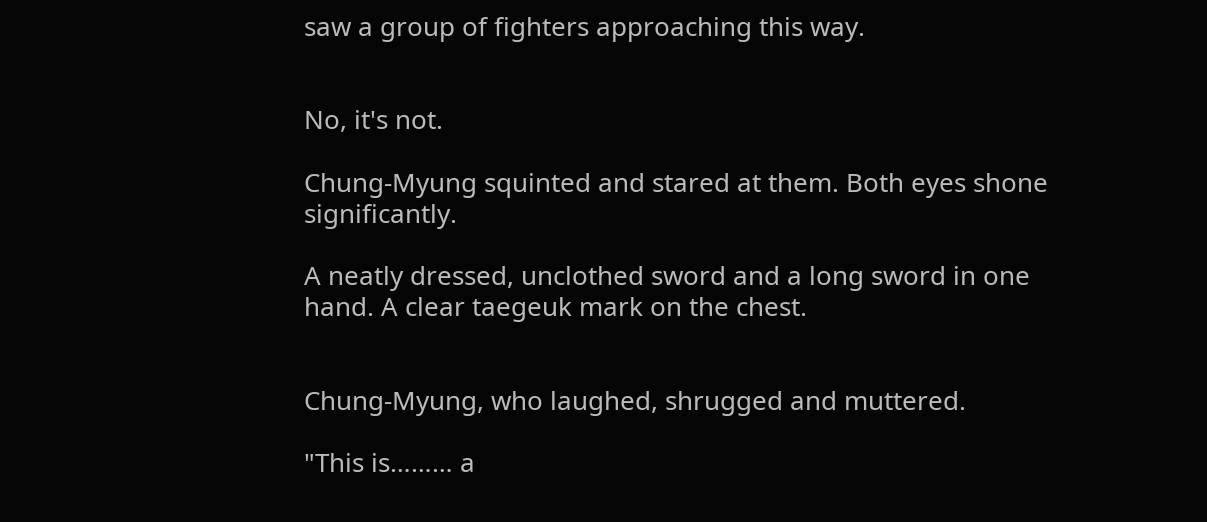saw a group of fighters approaching this way.


No, it's not.

Chung-Myung squinted and stared at them. Both eyes shone significantly.

A neatly dressed, unclothed sword and a long sword in one hand. A clear taegeuk mark on the chest.


Chung-Myung, who laughed, shrugged and muttered.

"This is……… a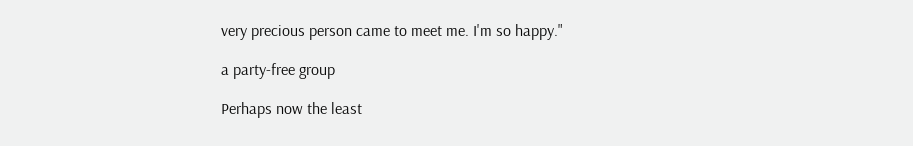very precious person came to meet me. I'm so happy."

a party-free group

Perhaps now the least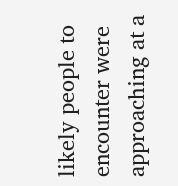likely people to encounter were approaching at a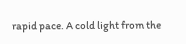rapid pace. A cold light from the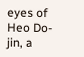eyes of Heo Do-jin, a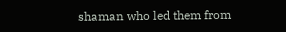shaman who led them from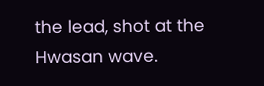the lead, shot at the Hwasan wave.